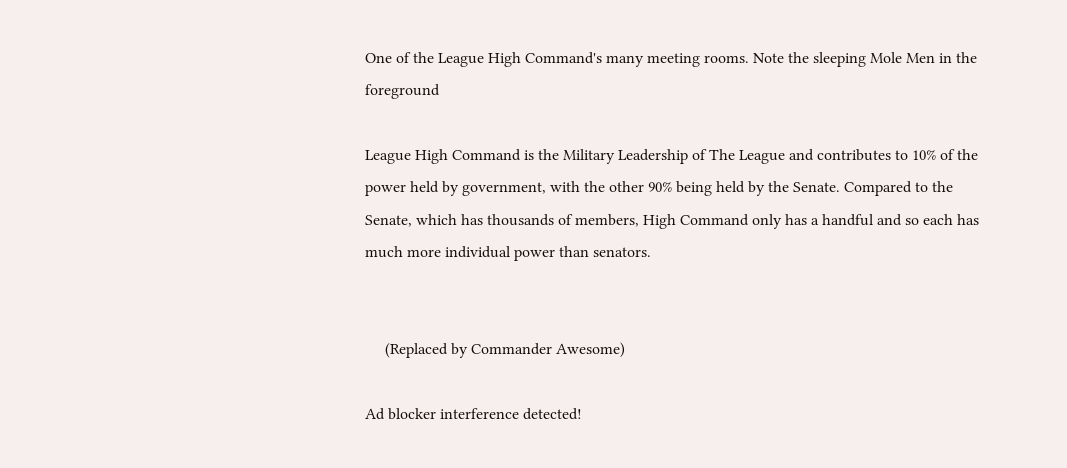One of the League High Command's many meeting rooms. Note the sleeping Mole Men in the foreground

League High Command is the Military Leadership of The League and contributes to 10% of the power held by government, with the other 90% being held by the Senate. Compared to the Senate, which has thousands of members, High Command only has a handful and so each has much more individual power than senators.


     (Replaced by Commander Awesome)

Ad blocker interference detected!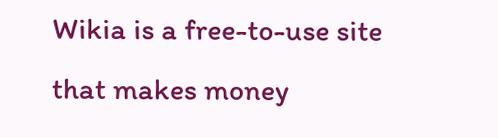Wikia is a free-to-use site that makes money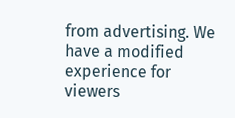from advertising. We have a modified experience for viewers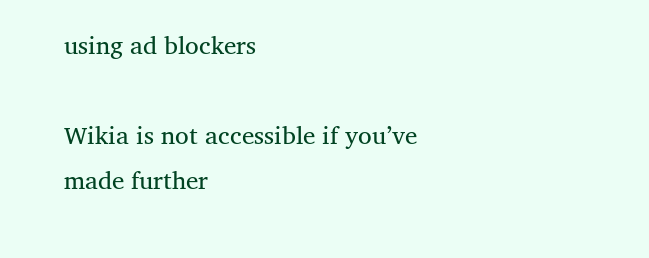using ad blockers

Wikia is not accessible if you’ve made further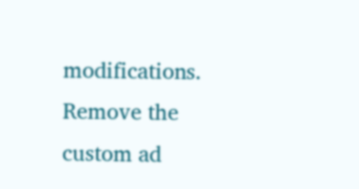modifications. Remove the custom ad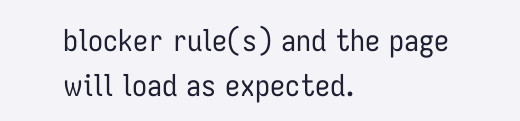blocker rule(s) and the page will load as expected.